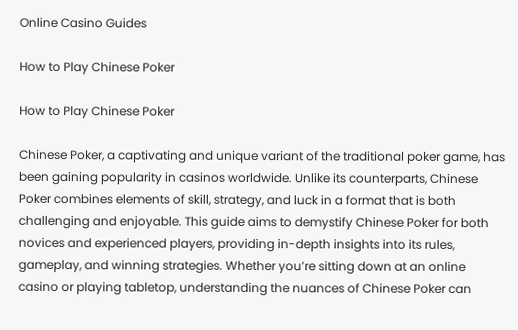Online Casino Guides

How to Play Chinese Poker

How to Play Chinese Poker

Chinese Poker, a captivating and unique variant of the traditional poker game, has been gaining popularity in casinos worldwide. Unlike its counterparts, Chinese Poker combines elements of skill, strategy, and luck in a format that is both challenging and enjoyable. This guide aims to demystify Chinese Poker for both novices and experienced players, providing in-depth insights into its rules, gameplay, and winning strategies. Whether you’re sitting down at an online casino or playing tabletop, understanding the nuances of Chinese Poker can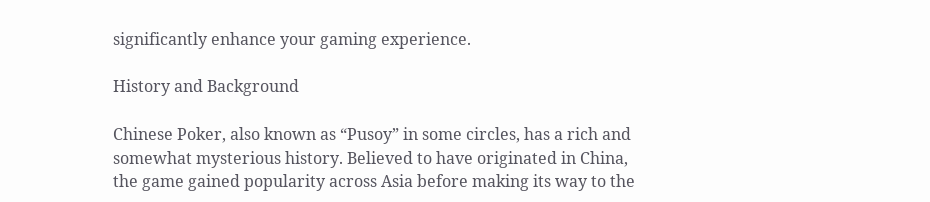significantly enhance your gaming experience.

History and Background

Chinese Poker, also known as “Pusoy” in some circles, has a rich and somewhat mysterious history. Believed to have originated in China, the game gained popularity across Asia before making its way to the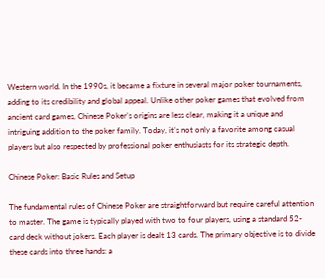Western world. In the 1990s, it became a fixture in several major poker tournaments, adding to its credibility and global appeal. Unlike other poker games that evolved from ancient card games, Chinese Poker’s origins are less clear, making it a unique and intriguing addition to the poker family. Today, it’s not only a favorite among casual players but also respected by professional poker enthusiasts for its strategic depth.

Chinese Poker: Basic Rules and Setup

The fundamental rules of Chinese Poker are straightforward but require careful attention to master. The game is typically played with two to four players, using a standard 52-card deck without jokers. Each player is dealt 13 cards. The primary objective is to divide these cards into three hands: a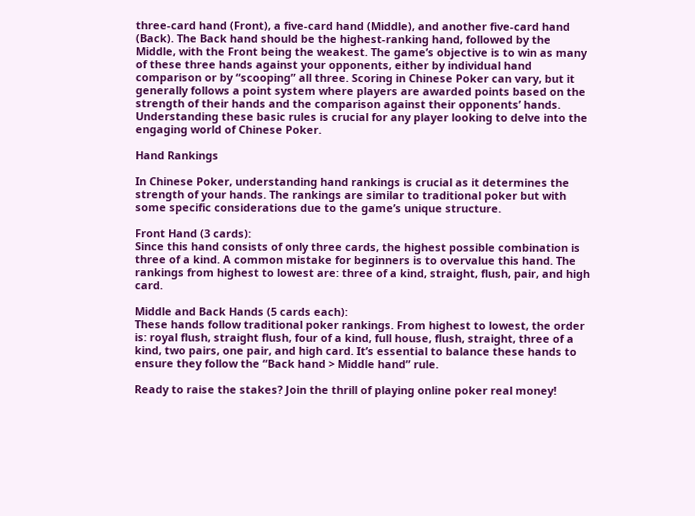three-card hand (Front), a five-card hand (Middle), and another five-card hand (Back). The Back hand should be the highest-ranking hand, followed by the Middle, with the Front being the weakest. The game’s objective is to win as many of these three hands against your opponents, either by individual hand comparison or by “scooping” all three. Scoring in Chinese Poker can vary, but it generally follows a point system where players are awarded points based on the strength of their hands and the comparison against their opponents’ hands. Understanding these basic rules is crucial for any player looking to delve into the engaging world of Chinese Poker.

Hand Rankings

In Chinese Poker, understanding hand rankings is crucial as it determines the strength of your hands. The rankings are similar to traditional poker but with some specific considerations due to the game’s unique structure.

Front Hand (3 cards):
Since this hand consists of only three cards, the highest possible combination is three of a kind. A common mistake for beginners is to overvalue this hand. The rankings from highest to lowest are: three of a kind, straight, flush, pair, and high card.

Middle and Back Hands (5 cards each):
These hands follow traditional poker rankings. From highest to lowest, the order is: royal flush, straight flush, four of a kind, full house, flush, straight, three of a kind, two pairs, one pair, and high card. It’s essential to balance these hands to ensure they follow the “Back hand > Middle hand” rule.

Ready to raise the stakes? Join the thrill of playing online poker real money!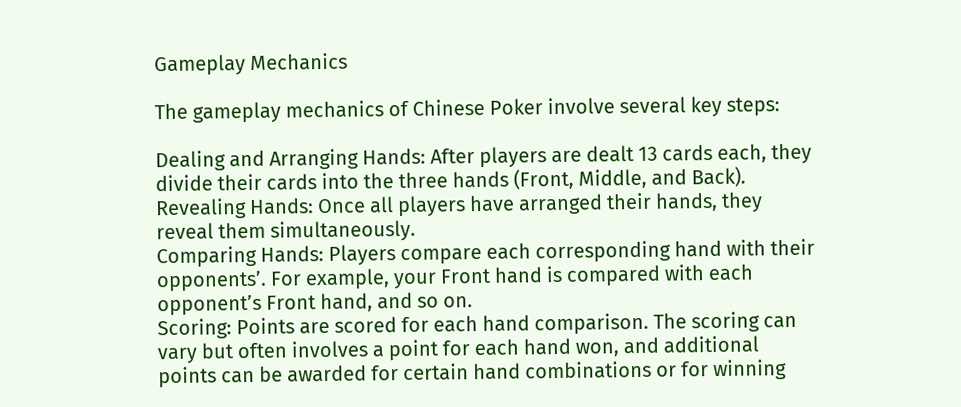Gameplay Mechanics

The gameplay mechanics of Chinese Poker involve several key steps:

Dealing and Arranging Hands: After players are dealt 13 cards each, they divide their cards into the three hands (Front, Middle, and Back).
Revealing Hands: Once all players have arranged their hands, they reveal them simultaneously.
Comparing Hands: Players compare each corresponding hand with their opponents’. For example, your Front hand is compared with each opponent’s Front hand, and so on.
Scoring: Points are scored for each hand comparison. The scoring can vary but often involves a point for each hand won, and additional points can be awarded for certain hand combinations or for winning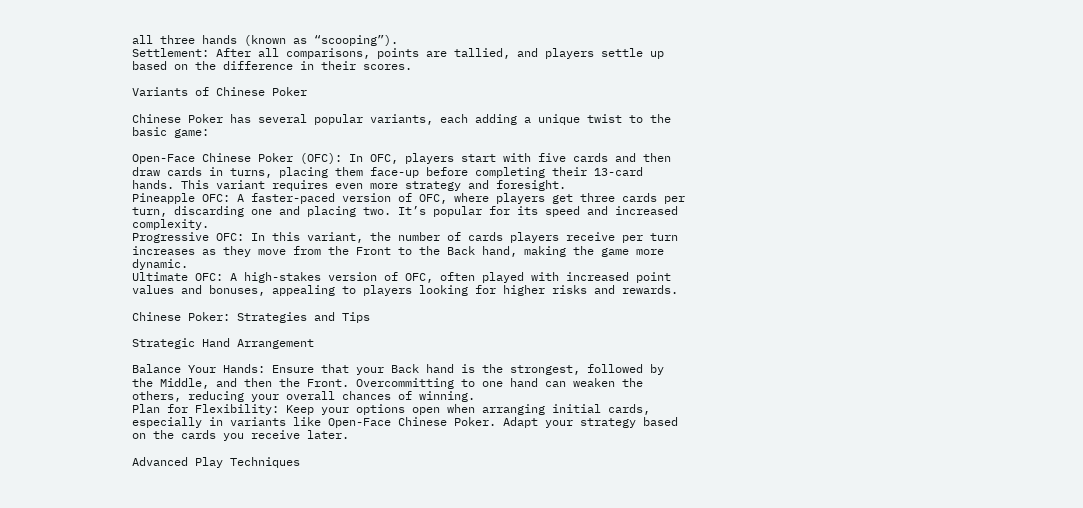all three hands (known as “scooping”).
Settlement: After all comparisons, points are tallied, and players settle up based on the difference in their scores.

Variants of Chinese Poker

Chinese Poker has several popular variants, each adding a unique twist to the basic game:

Open-Face Chinese Poker (OFC): In OFC, players start with five cards and then draw cards in turns, placing them face-up before completing their 13-card hands. This variant requires even more strategy and foresight.
Pineapple OFC: A faster-paced version of OFC, where players get three cards per turn, discarding one and placing two. It’s popular for its speed and increased complexity.
Progressive OFC: In this variant, the number of cards players receive per turn increases as they move from the Front to the Back hand, making the game more dynamic.
Ultimate OFC: A high-stakes version of OFC, often played with increased point values and bonuses, appealing to players looking for higher risks and rewards.

Chinese Poker: Strategies and Tips

Strategic Hand Arrangement

Balance Your Hands: Ensure that your Back hand is the strongest, followed by the Middle, and then the Front. Overcommitting to one hand can weaken the others, reducing your overall chances of winning.
Plan for Flexibility: Keep your options open when arranging initial cards, especially in variants like Open-Face Chinese Poker. Adapt your strategy based on the cards you receive later.

Advanced Play Techniques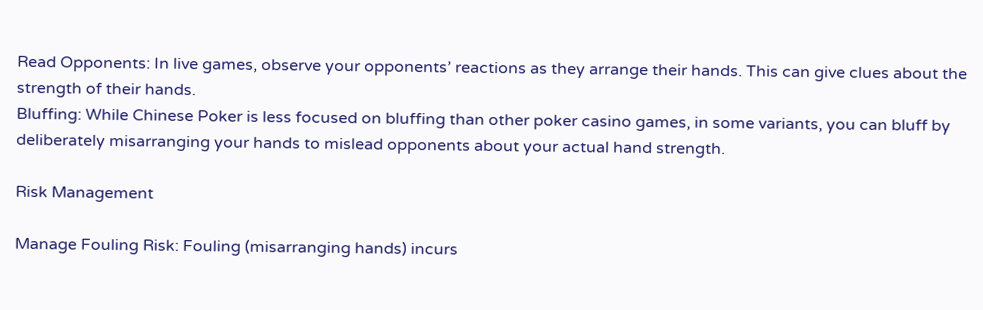Read Opponents: In live games, observe your opponents’ reactions as they arrange their hands. This can give clues about the strength of their hands.
Bluffing: While Chinese Poker is less focused on bluffing than other poker casino games, in some variants, you can bluff by deliberately misarranging your hands to mislead opponents about your actual hand strength.

Risk Management

Manage Fouling Risk: Fouling (misarranging hands) incurs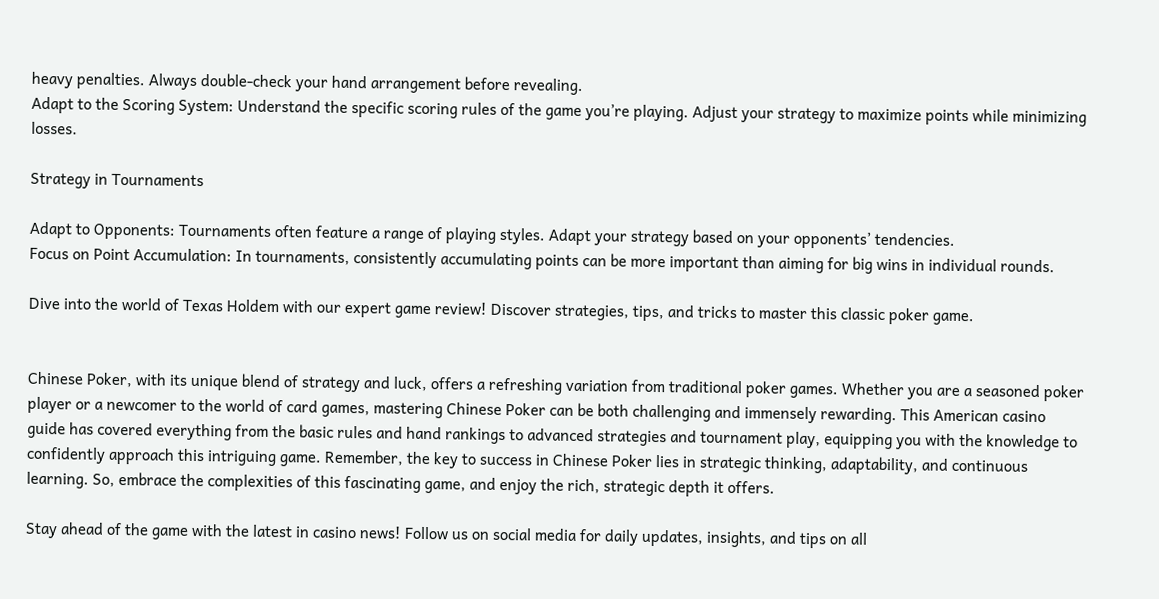heavy penalties. Always double-check your hand arrangement before revealing.
Adapt to the Scoring System: Understand the specific scoring rules of the game you’re playing. Adjust your strategy to maximize points while minimizing losses.

Strategy in Tournaments

Adapt to Opponents: Tournaments often feature a range of playing styles. Adapt your strategy based on your opponents’ tendencies.
Focus on Point Accumulation: In tournaments, consistently accumulating points can be more important than aiming for big wins in individual rounds.

Dive into the world of Texas Holdem with our expert game review! Discover strategies, tips, and tricks to master this classic poker game.


Chinese Poker, with its unique blend of strategy and luck, offers a refreshing variation from traditional poker games. Whether you are a seasoned poker player or a newcomer to the world of card games, mastering Chinese Poker can be both challenging and immensely rewarding. This American casino guide has covered everything from the basic rules and hand rankings to advanced strategies and tournament play, equipping you with the knowledge to confidently approach this intriguing game. Remember, the key to success in Chinese Poker lies in strategic thinking, adaptability, and continuous learning. So, embrace the complexities of this fascinating game, and enjoy the rich, strategic depth it offers.

Stay ahead of the game with the latest in casino news! Follow us on social media for daily updates, insights, and tips on all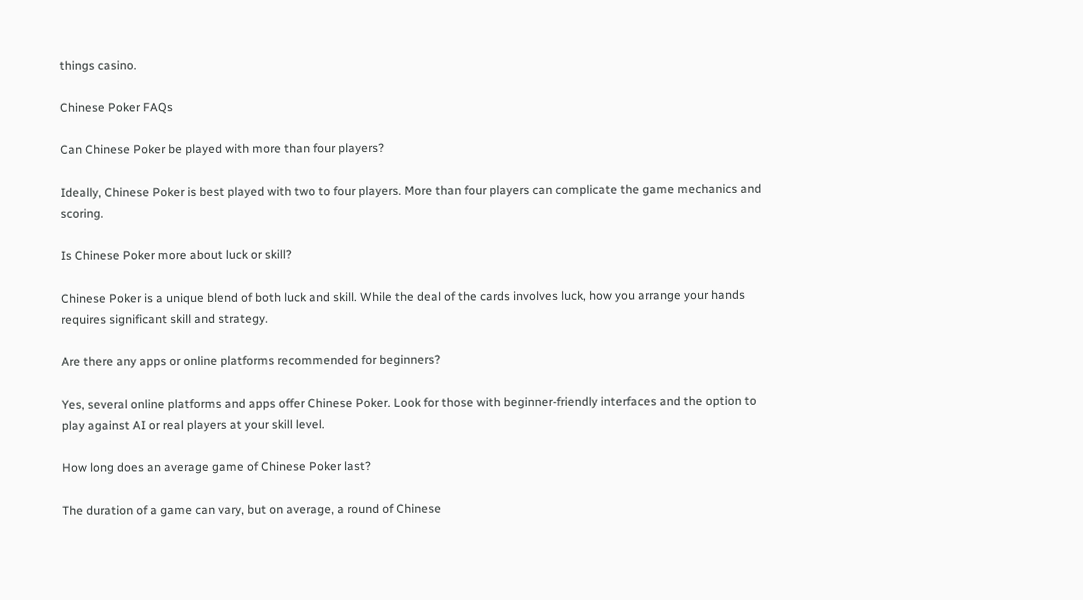things casino.

Chinese Poker FAQs

Can Chinese Poker be played with more than four players?

Ideally, Chinese Poker is best played with two to four players. More than four players can complicate the game mechanics and scoring.

Is Chinese Poker more about luck or skill?

Chinese Poker is a unique blend of both luck and skill. While the deal of the cards involves luck, how you arrange your hands requires significant skill and strategy.

Are there any apps or online platforms recommended for beginners?

Yes, several online platforms and apps offer Chinese Poker. Look for those with beginner-friendly interfaces and the option to play against AI or real players at your skill level.

How long does an average game of Chinese Poker last?

The duration of a game can vary, but on average, a round of Chinese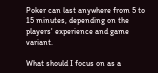Poker can last anywhere from 5 to 15 minutes, depending on the players' experience and game variant.

What should I focus on as a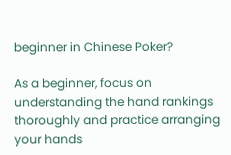beginner in Chinese Poker?

As a beginner, focus on understanding the hand rankings thoroughly and practice arranging your hands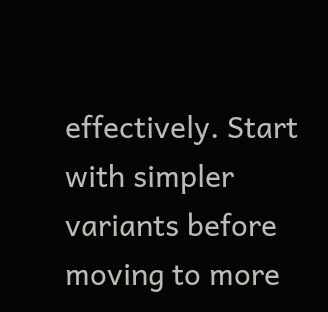effectively. Start with simpler variants before moving to more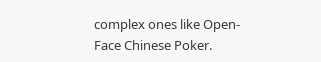complex ones like Open-Face Chinese Poker.